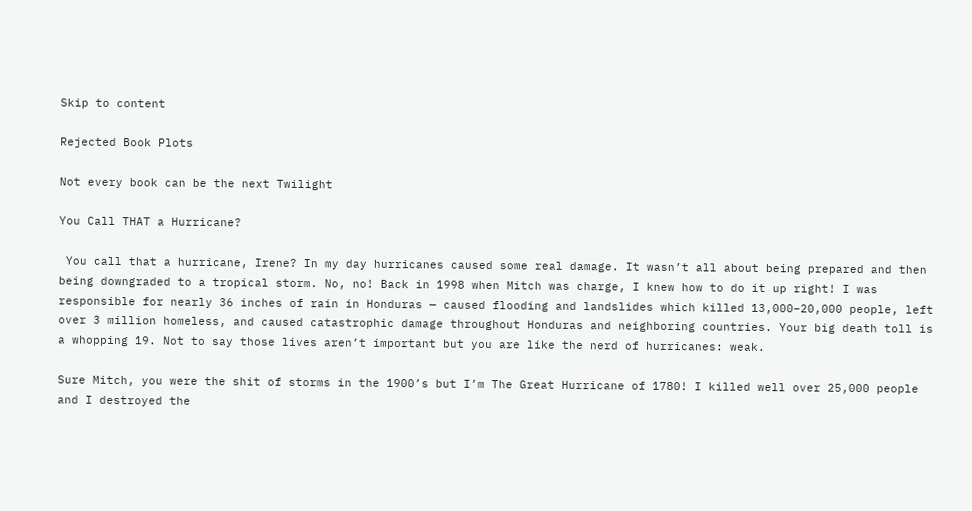Skip to content

Rejected Book Plots

Not every book can be the next Twilight

You Call THAT a Hurricane?

 You call that a hurricane, Irene? In my day hurricanes caused some real damage. It wasn’t all about being prepared and then being downgraded to a tropical storm. No, no! Back in 1998 when Mitch was charge, I knew how to do it up right! I was responsible for nearly 36 inches of rain in Honduras — caused flooding and landslides which killed 13,000–20,000 people, left over 3 million homeless, and caused catastrophic damage throughout Honduras and neighboring countries. Your big death toll is a whopping 19. Not to say those lives aren’t important but you are like the nerd of hurricanes: weak.

Sure Mitch, you were the shit of storms in the 1900’s but I’m The Great Hurricane of 1780! I killed well over 25,000 people and I destroyed the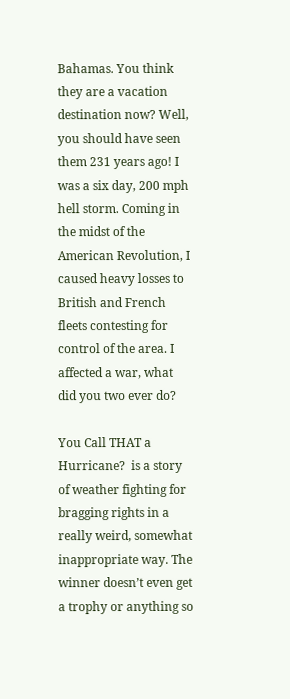Bahamas. You think they are a vacation destination now? Well, you should have seen them 231 years ago! I was a six day, 200 mph hell storm. Coming in the midst of the American Revolution, I caused heavy losses to British and French  fleets contesting for control of the area. I affected a war, what did you two ever do?

You Call THAT a Hurricane?  is a story of weather fighting for bragging rights in a really weird, somewhat inappropriate way. The winner doesn’t even get a trophy or anything so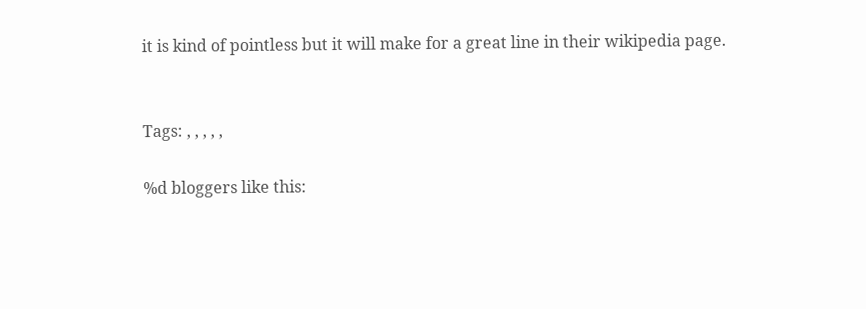it is kind of pointless but it will make for a great line in their wikipedia page.


Tags: , , , , ,

%d bloggers like this: